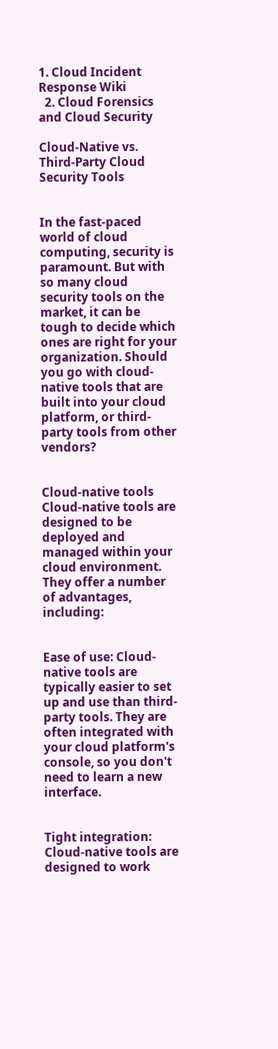1. Cloud Incident Response Wiki
  2. Cloud Forensics and Cloud Security

Cloud-Native vs. Third-Party Cloud Security Tools


In the fast-paced world of cloud computing, security is paramount. But with so many cloud security tools on the market, it can be tough to decide which ones are right for your organization. Should you go with cloud-native tools that are built into your cloud platform, or third-party tools from other vendors?


Cloud-native tools
Cloud-native tools are designed to be deployed and managed within your cloud environment. They offer a number of advantages, including:


Ease of use: Cloud-native tools are typically easier to set up and use than third-party tools. They are often integrated with your cloud platform's console, so you don't need to learn a new interface.


Tight integration: Cloud-native tools are designed to work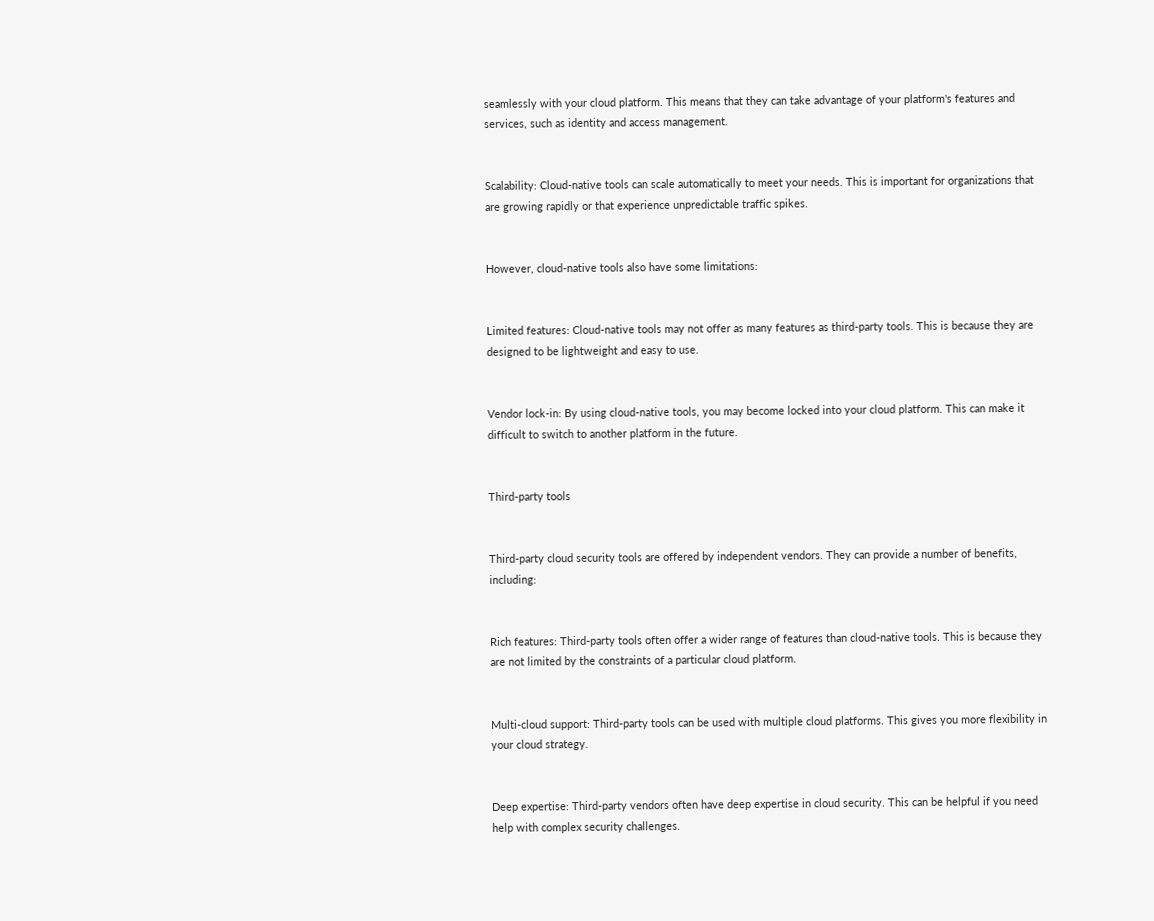seamlessly with your cloud platform. This means that they can take advantage of your platform's features and services, such as identity and access management.


Scalability: Cloud-native tools can scale automatically to meet your needs. This is important for organizations that are growing rapidly or that experience unpredictable traffic spikes.


However, cloud-native tools also have some limitations:


Limited features: Cloud-native tools may not offer as many features as third-party tools. This is because they are designed to be lightweight and easy to use.


Vendor lock-in: By using cloud-native tools, you may become locked into your cloud platform. This can make it difficult to switch to another platform in the future.


Third-party tools


Third-party cloud security tools are offered by independent vendors. They can provide a number of benefits, including:


Rich features: Third-party tools often offer a wider range of features than cloud-native tools. This is because they are not limited by the constraints of a particular cloud platform.


Multi-cloud support: Third-party tools can be used with multiple cloud platforms. This gives you more flexibility in your cloud strategy.


Deep expertise: Third-party vendors often have deep expertise in cloud security. This can be helpful if you need help with complex security challenges.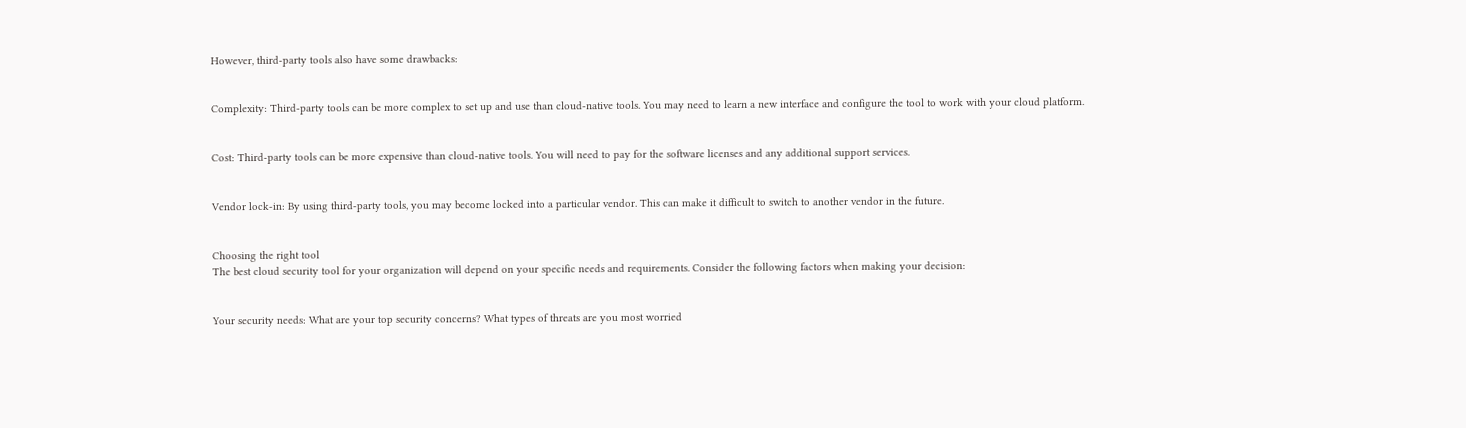However, third-party tools also have some drawbacks:


Complexity: Third-party tools can be more complex to set up and use than cloud-native tools. You may need to learn a new interface and configure the tool to work with your cloud platform.


Cost: Third-party tools can be more expensive than cloud-native tools. You will need to pay for the software licenses and any additional support services.


Vendor lock-in: By using third-party tools, you may become locked into a particular vendor. This can make it difficult to switch to another vendor in the future.


Choosing the right tool
The best cloud security tool for your organization will depend on your specific needs and requirements. Consider the following factors when making your decision:


Your security needs: What are your top security concerns? What types of threats are you most worried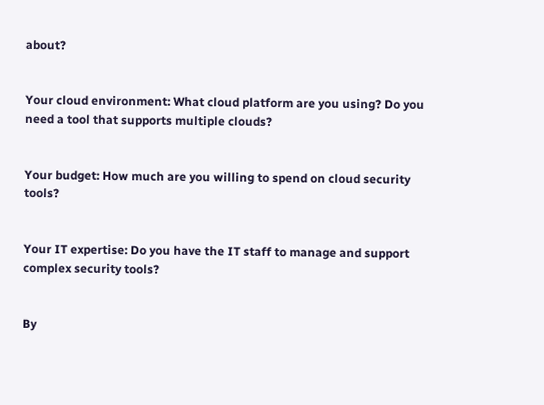about?


Your cloud environment: What cloud platform are you using? Do you need a tool that supports multiple clouds?


Your budget: How much are you willing to spend on cloud security tools?


Your IT expertise: Do you have the IT staff to manage and support complex security tools?


By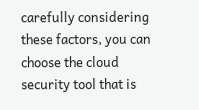carefully considering these factors, you can choose the cloud security tool that is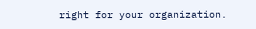right for your organization.